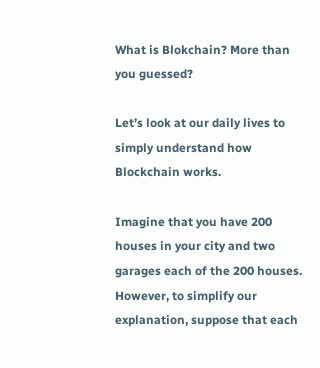What is Blokchain? More than you guessed?

Let’s look at our daily lives to simply understand how Blockchain works.

Imagine that you have 200 houses in your city and two garages each of the 200 houses. However, to simplify our explanation, suppose that each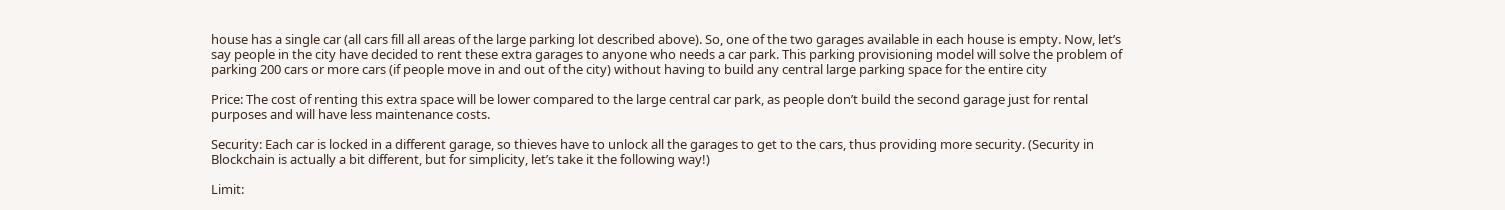house has a single car (all cars fill all areas of the large parking lot described above). So, one of the two garages available in each house is empty. Now, let’s say people in the city have decided to rent these extra garages to anyone who needs a car park. This parking provisioning model will solve the problem of parking 200 cars or more cars (if people move in and out of the city) without having to build any central large parking space for the entire city

Price: The cost of renting this extra space will be lower compared to the large central car park, as people don’t build the second garage just for rental purposes and will have less maintenance costs.

Security: Each car is locked in a different garage, so thieves have to unlock all the garages to get to the cars, thus providing more security. (Security in Blockchain is actually a bit different, but for simplicity, let’s take it the following way!)

Limit: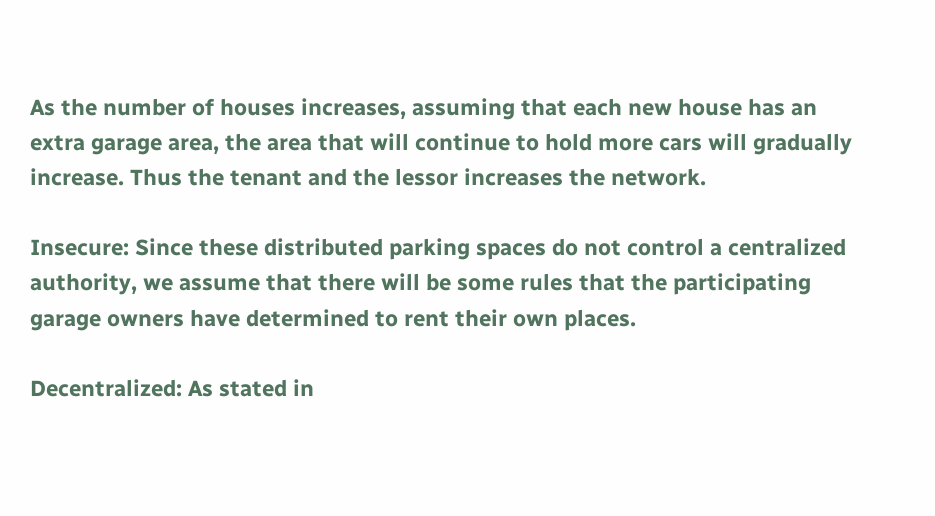As the number of houses increases, assuming that each new house has an extra garage area, the area that will continue to hold more cars will gradually increase. Thus the tenant and the lessor increases the network.

Insecure: Since these distributed parking spaces do not control a centralized authority, we assume that there will be some rules that the participating garage owners have determined to rent their own places.

Decentralized: As stated in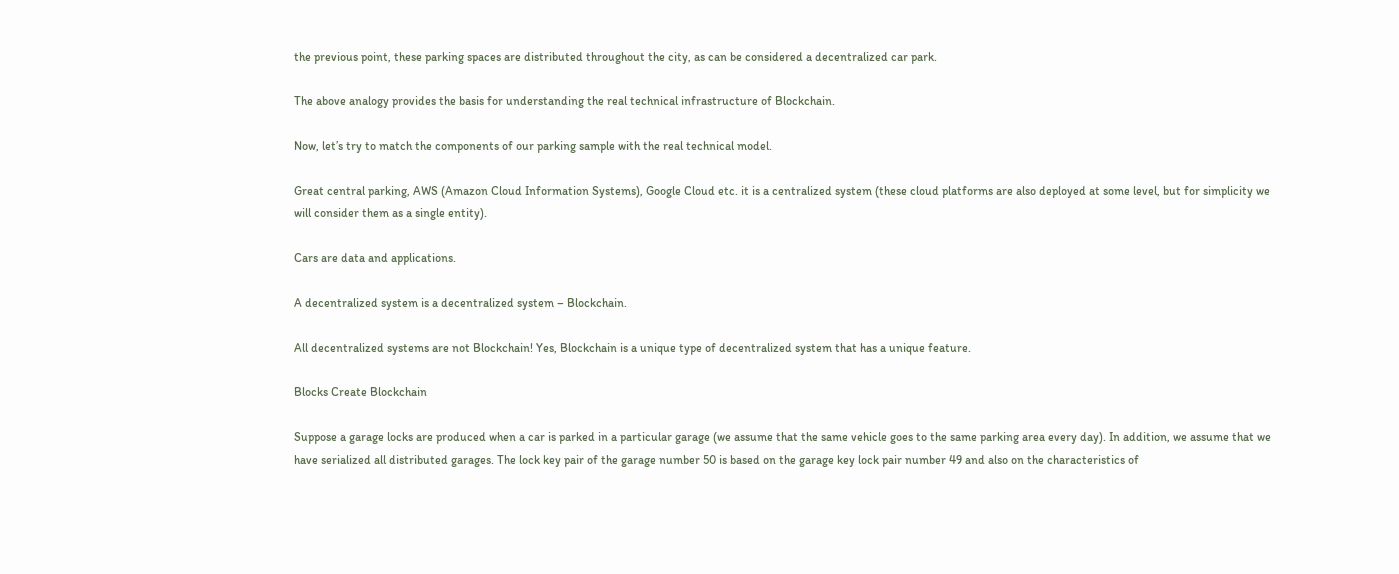the previous point, these parking spaces are distributed throughout the city, as can be considered a decentralized car park.

The above analogy provides the basis for understanding the real technical infrastructure of Blockchain.

Now, let’s try to match the components of our parking sample with the real technical model.

Great central parking, AWS (Amazon Cloud Information Systems), Google Cloud etc. it is a centralized system (these cloud platforms are also deployed at some level, but for simplicity we will consider them as a single entity).

Cars are data and applications.

A decentralized system is a decentralized system – Blockchain.

All decentralized systems are not Blockchain! Yes, Blockchain is a unique type of decentralized system that has a unique feature.

Blocks Create Blockchain

Suppose a garage locks are produced when a car is parked in a particular garage (we assume that the same vehicle goes to the same parking area every day). In addition, we assume that we have serialized all distributed garages. The lock key pair of the garage number 50 is based on the garage key lock pair number 49 and also on the characteristics of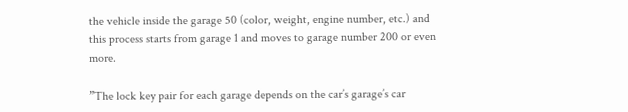the vehicle inside the garage 50 (color, weight, engine number, etc.) and this process starts from garage 1 and moves to garage number 200 or even more.

”The lock key pair for each garage depends on the car’s garage’s car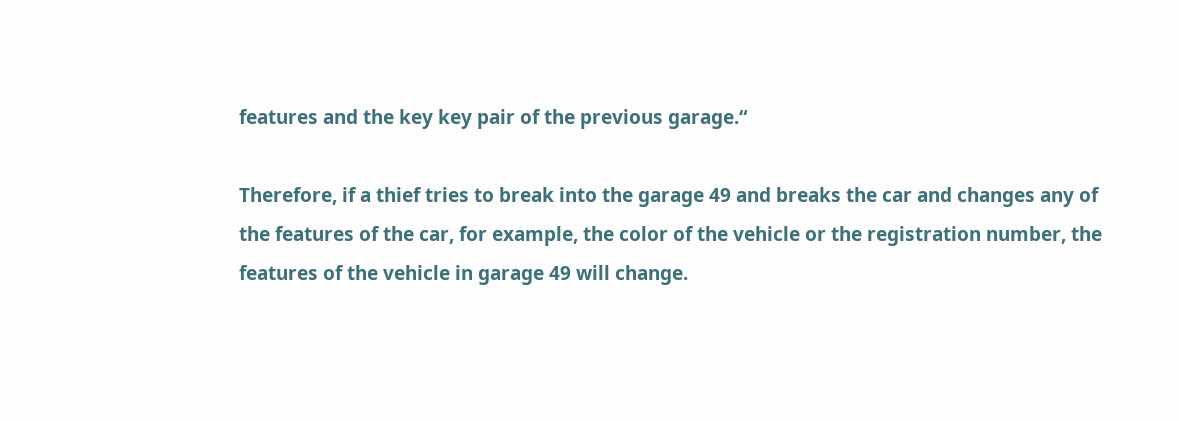features and the key key pair of the previous garage.“

Therefore, if a thief tries to break into the garage 49 and breaks the car and changes any of the features of the car, for example, the color of the vehicle or the registration number, the features of the vehicle in garage 49 will change.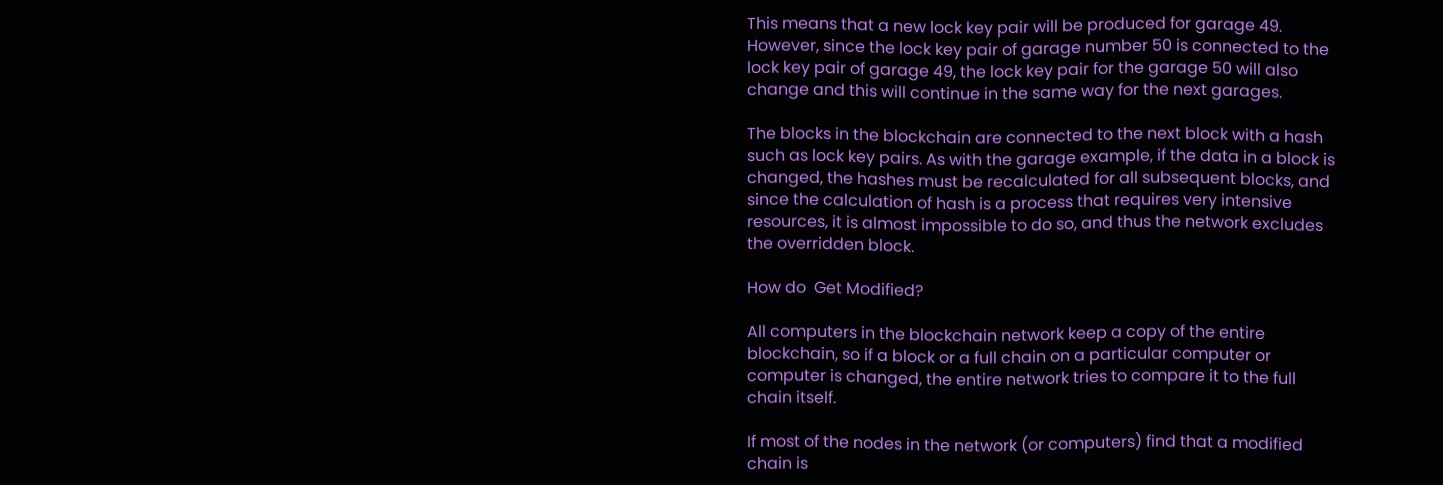This means that a new lock key pair will be produced for garage 49. However, since the lock key pair of garage number 50 is connected to the lock key pair of garage 49, the lock key pair for the garage 50 will also change and this will continue in the same way for the next garages.

The blocks in the blockchain are connected to the next block with a hash such as lock key pairs. As with the garage example, if the data in a block is changed, the hashes must be recalculated for all subsequent blocks, and since the calculation of hash is a process that requires very intensive resources, it is almost impossible to do so, and thus the network excludes the overridden block.

How do  Get Modified?

All computers in the blockchain network keep a copy of the entire blockchain, so if a block or a full chain on a particular computer or computer is changed, the entire network tries to compare it to the full chain itself.

If most of the nodes in the network (or computers) find that a modified chain is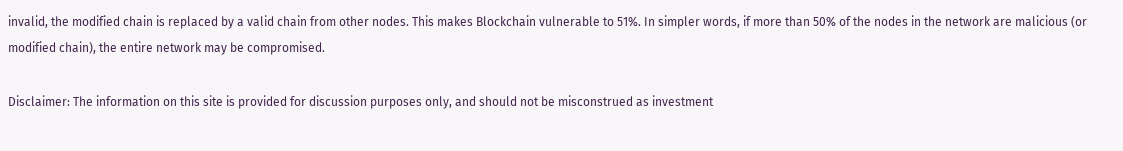invalid, the modified chain is replaced by a valid chain from other nodes. This makes Blockchain vulnerable to 51%. In simpler words, if more than 50% of the nodes in the network are malicious (or modified chain), the entire network may be compromised.

Disclaimer: The information on this site is provided for discussion purposes only, and should not be misconstrued as investment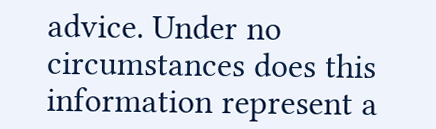advice. Under no circumstances does this information represent a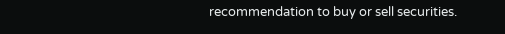recommendation to buy or sell securities.